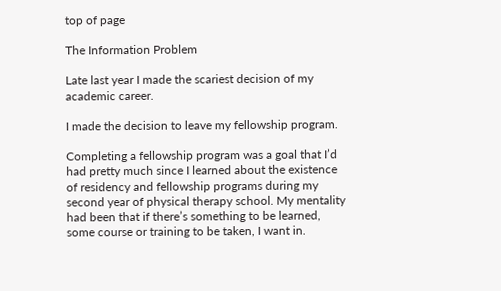top of page

The Information Problem

Late last year I made the scariest decision of my academic career.

I made the decision to leave my fellowship program.

Completing a fellowship program was a goal that I’d had pretty much since I learned about the existence of residency and fellowship programs during my second year of physical therapy school. My mentality had been that if there’s something to be learned, some course or training to be taken, I want in.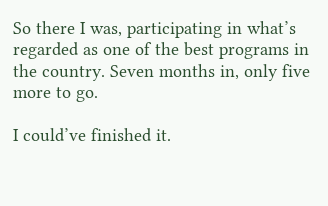So there I was, participating in what’s regarded as one of the best programs in the country. Seven months in, only five more to go.

I could’ve finished it.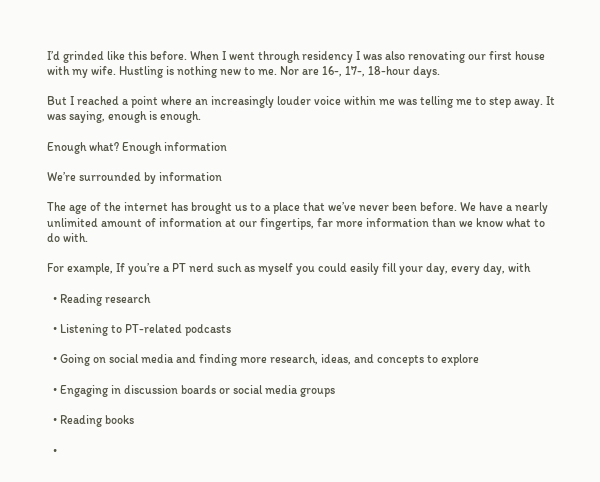I’d grinded like this before. When I went through residency I was also renovating our first house with my wife. Hustling is nothing new to me. Nor are 16-, 17-, 18-hour days.

But I reached a point where an increasingly louder voice within me was telling me to step away. It was saying, enough is enough.

Enough what? Enough information

We’re surrounded by information

The age of the internet has brought us to a place that we’ve never been before. We have a nearly unlimited amount of information at our fingertips, far more information than we know what to do with.

For example, If you’re a PT nerd such as myself you could easily fill your day, every day, with

  • Reading research

  • Listening to PT-related podcasts

  • Going on social media and finding more research, ideas, and concepts to explore

  • Engaging in discussion boards or social media groups

  • Reading books

  •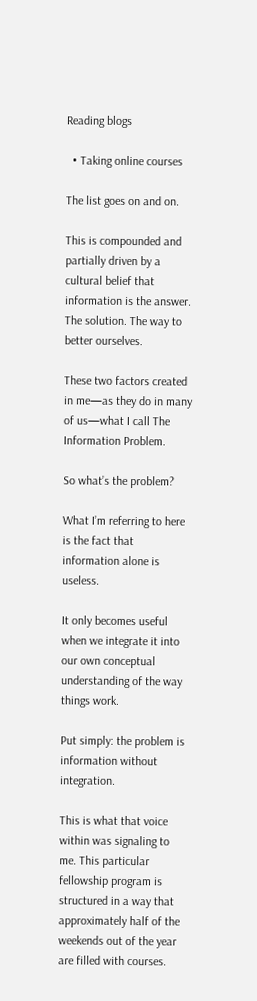Reading blogs

  • Taking online courses

The list goes on and on.

This is compounded and partially driven by a cultural belief that information is the answer. The solution. The way to better ourselves.

These two factors created in me—as they do in many of us—what I call The Information Problem.

So what’s the problem?

What I’m referring to here is the fact that information alone is useless.

It only becomes useful when we integrate it into our own conceptual understanding of the way things work.

Put simply: the problem is information without integration.

This is what that voice within was signaling to me. This particular fellowship program is structured in a way that approximately half of the weekends out of the year are filled with courses.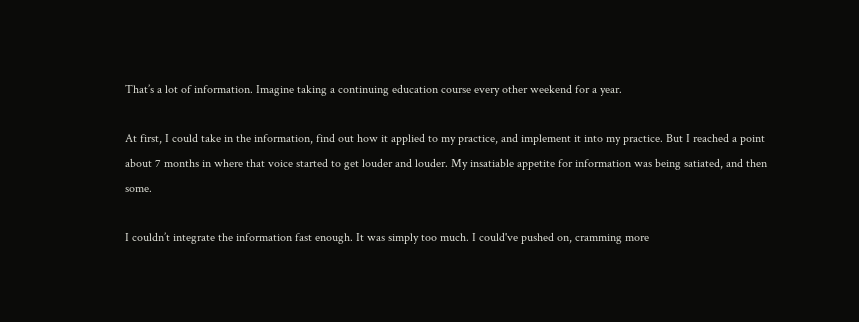That’s a lot of information. Imagine taking a continuing education course every other weekend for a year.

At first, I could take in the information, find out how it applied to my practice, and implement it into my practice. But I reached a point about 7 months in where that voice started to get louder and louder. My insatiable appetite for information was being satiated, and then some.

I couldn’t integrate the information fast enough. It was simply too much. I could've pushed on, cramming more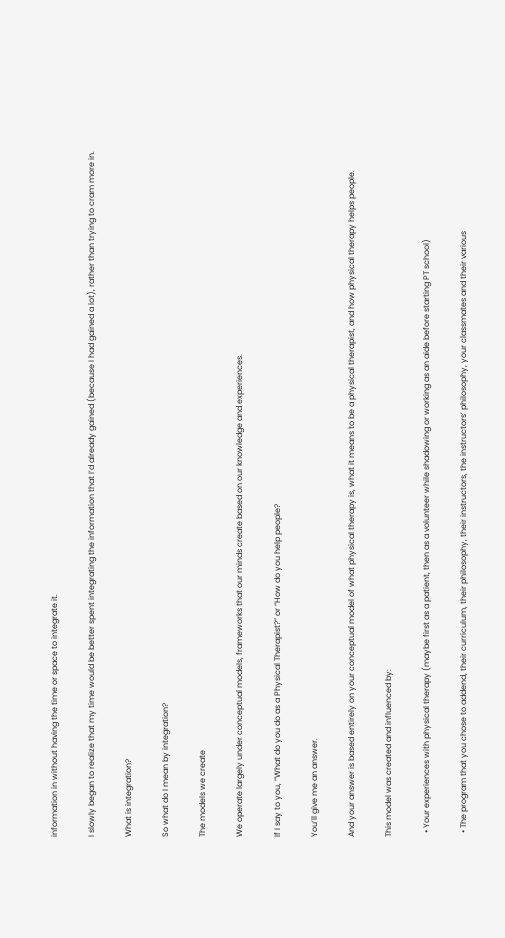information in without having the time or space to integrate it.

I slowly began to realize that my time would be better spent integrating the information that I’d already gained (because I had gained a lot), rather than trying to cram more in.

What is integration?

So what do I mean by integration?

The models we create

We operate largely under conceptual models, frameworks that our minds create based on our knowledge and experiences.

If I say to you, “What do you do as a Physical Therapist?” or “How do you help people?

You’ll give me an answer.

And your answer is based entirely on your conceptual model of what physical therapy is, what it means to be a physical therapist, and how physical therapy helps people.

This model was created and influenced by:

  • Your experiences with physical therapy (maybe first as a patient, then as a volunteer while shadowing or working as an aide before starting PT school)

  • The program that you chose to addend, their curriculum, their philosophy, their instructors, the instructors’ philosophy, your classmates and their various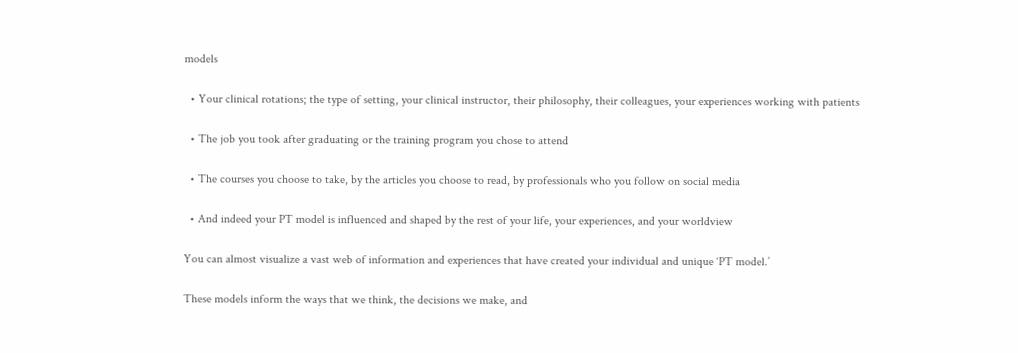models

  • Your clinical rotations; the type of setting, your clinical instructor, their philosophy, their colleagues, your experiences working with patients

  • The job you took after graduating or the training program you chose to attend

  • The courses you choose to take, by the articles you choose to read, by professionals who you follow on social media

  • And indeed your PT model is influenced and shaped by the rest of your life, your experiences, and your worldview

You can almost visualize a vast web of information and experiences that have created your individual and unique ‘PT model.’

These models inform the ways that we think, the decisions we make, and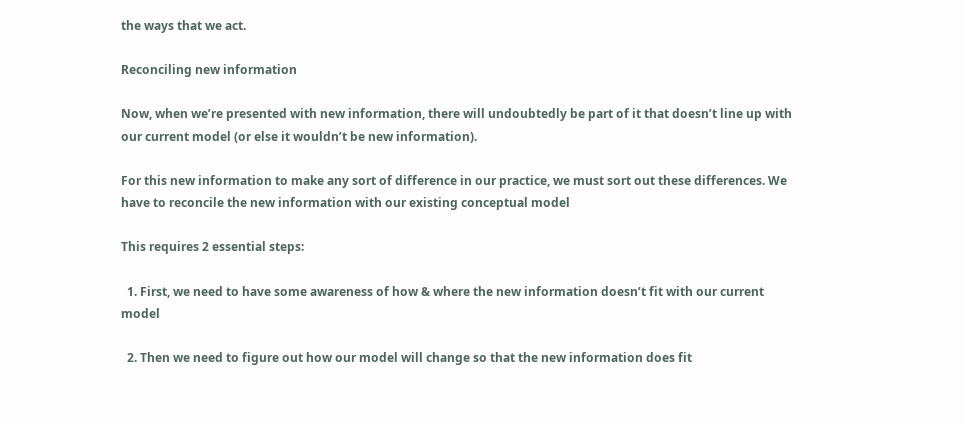the ways that we act.

Reconciling new information

Now, when we’re presented with new information, there will undoubtedly be part of it that doesn’t line up with our current model (or else it wouldn’t be new information).

For this new information to make any sort of difference in our practice, we must sort out these differences. We have to reconcile the new information with our existing conceptual model

This requires 2 essential steps:

  1. First, we need to have some awareness of how & where the new information doesn’t fit with our current model

  2. Then we need to figure out how our model will change so that the new information does fit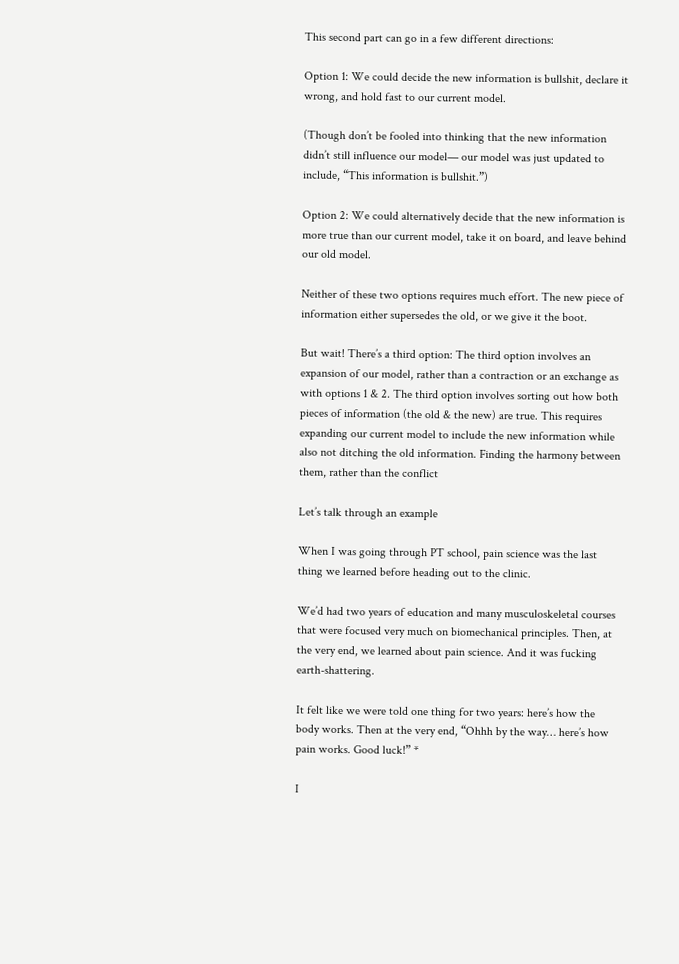This second part can go in a few different directions:

Option 1: We could decide the new information is bullshit, declare it wrong, and hold fast to our current model.

(Though don’t be fooled into thinking that the new information didn’t still influence our model— our model was just updated to include, “This information is bullshit.”)

Option 2: We could alternatively decide that the new information is more true than our current model, take it on board, and leave behind our old model.

Neither of these two options requires much effort. The new piece of information either supersedes the old, or we give it the boot.

But wait! There’s a third option: The third option involves an expansion of our model, rather than a contraction or an exchange as with options 1 & 2. The third option involves sorting out how both pieces of information (the old & the new) are true. This requires expanding our current model to include the new information while also not ditching the old information. Finding the harmony between them, rather than the conflict

Let’s talk through an example

When I was going through PT school, pain science was the last thing we learned before heading out to the clinic.

We’d had two years of education and many musculoskeletal courses that were focused very much on biomechanical principles. Then, at the very end, we learned about pain science. And it was fucking earth-shattering.

It felt like we were told one thing for two years: here’s how the body works. Then at the very end, “Ohhh by the way… here’s how pain works. Good luck!” *

I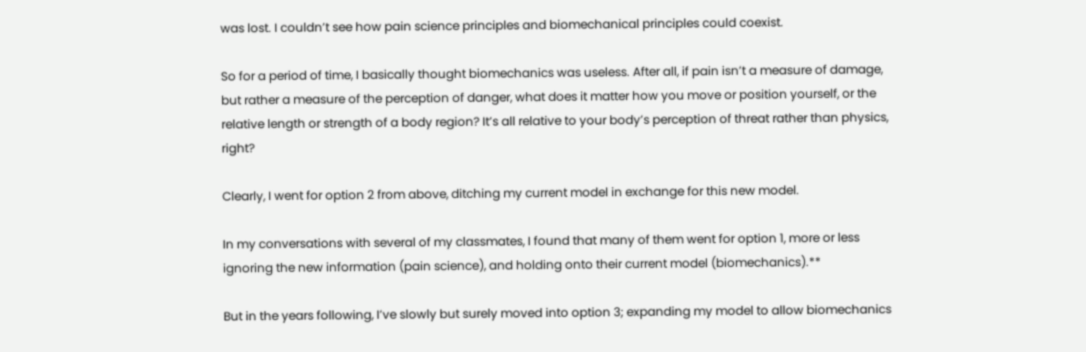was lost. I couldn’t see how pain science principles and biomechanical principles could coexist.

So for a period of time, I basically thought biomechanics was useless. After all, if pain isn’t a measure of damage, but rather a measure of the perception of danger, what does it matter how you move or position yourself, or the relative length or strength of a body region? It’s all relative to your body’s perception of threat rather than physics, right?

Clearly, I went for option 2 from above, ditching my current model in exchange for this new model.

In my conversations with several of my classmates, I found that many of them went for option 1, more or less ignoring the new information (pain science), and holding onto their current model (biomechanics).**

But in the years following, I’ve slowly but surely moved into option 3; expanding my model to allow biomechanics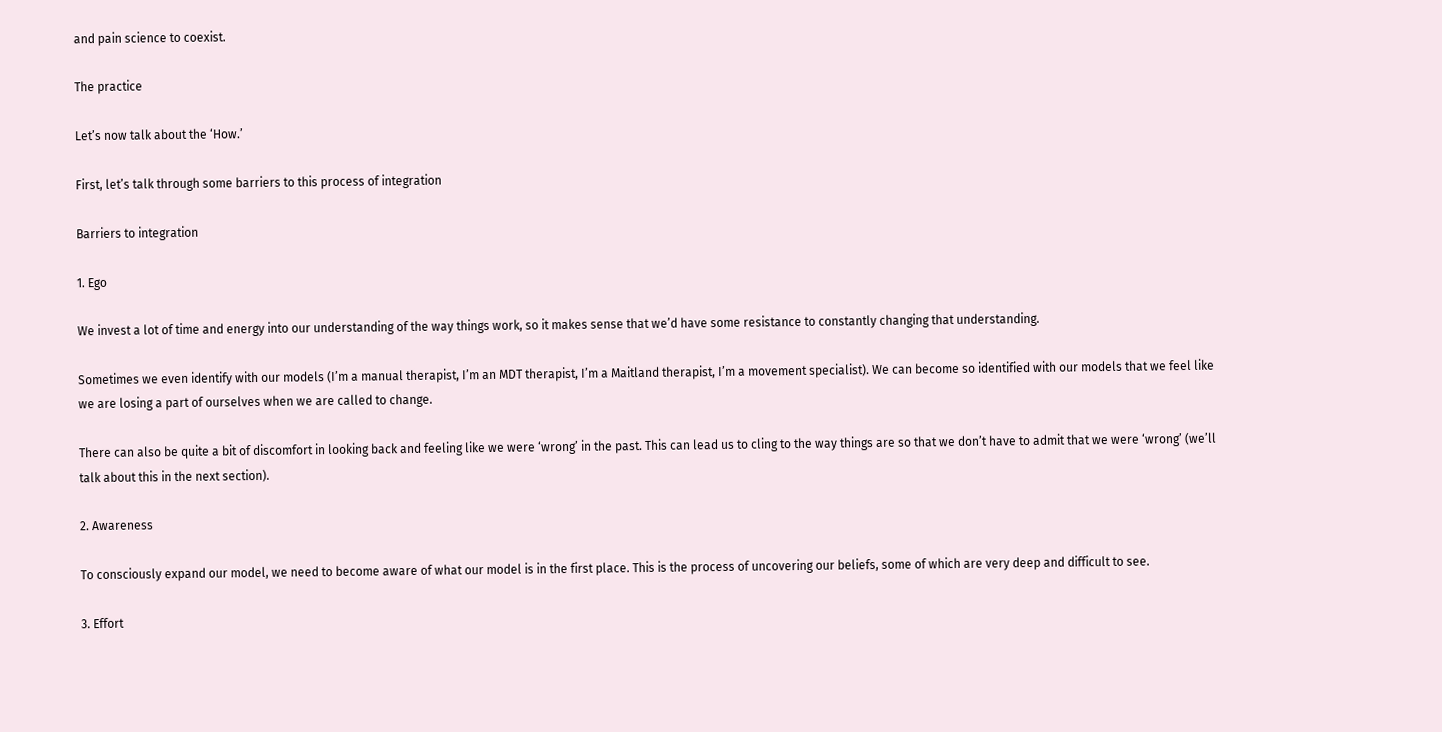and pain science to coexist.

The practice

Let’s now talk about the ‘How.’

First, let’s talk through some barriers to this process of integration

Barriers to integration

1. Ego

We invest a lot of time and energy into our understanding of the way things work, so it makes sense that we’d have some resistance to constantly changing that understanding.

Sometimes we even identify with our models (I’m a manual therapist, I’m an MDT therapist, I’m a Maitland therapist, I’m a movement specialist). We can become so identified with our models that we feel like we are losing a part of ourselves when we are called to change.

There can also be quite a bit of discomfort in looking back and feeling like we were ‘wrong’ in the past. This can lead us to cling to the way things are so that we don’t have to admit that we were ‘wrong’ (we’ll talk about this in the next section).

2. Awareness

To consciously expand our model, we need to become aware of what our model is in the first place. This is the process of uncovering our beliefs, some of which are very deep and difficult to see.

3. Effort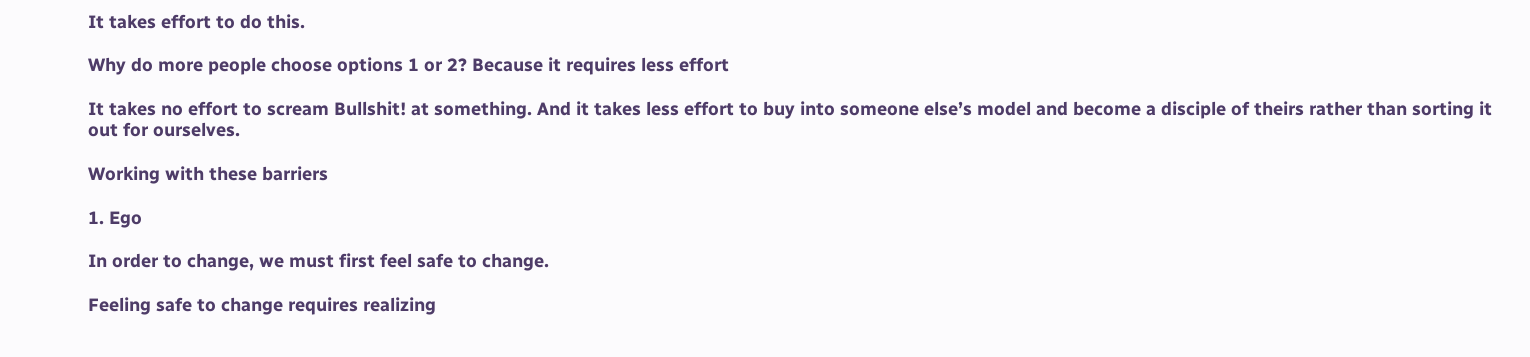It takes effort to do this.

Why do more people choose options 1 or 2? Because it requires less effort

It takes no effort to scream Bullshit! at something. And it takes less effort to buy into someone else’s model and become a disciple of theirs rather than sorting it out for ourselves.

Working with these barriers

1. Ego

In order to change, we must first feel safe to change.

Feeling safe to change requires realizing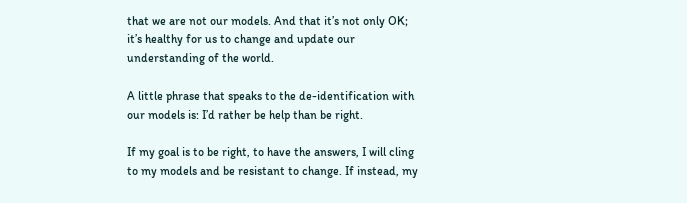that we are not our models. And that it’s not only OK; it’s healthy for us to change and update our understanding of the world.

A little phrase that speaks to the de-identification with our models is: I’d rather be help than be right.

If my goal is to be right, to have the answers, I will cling to my models and be resistant to change. If instead, my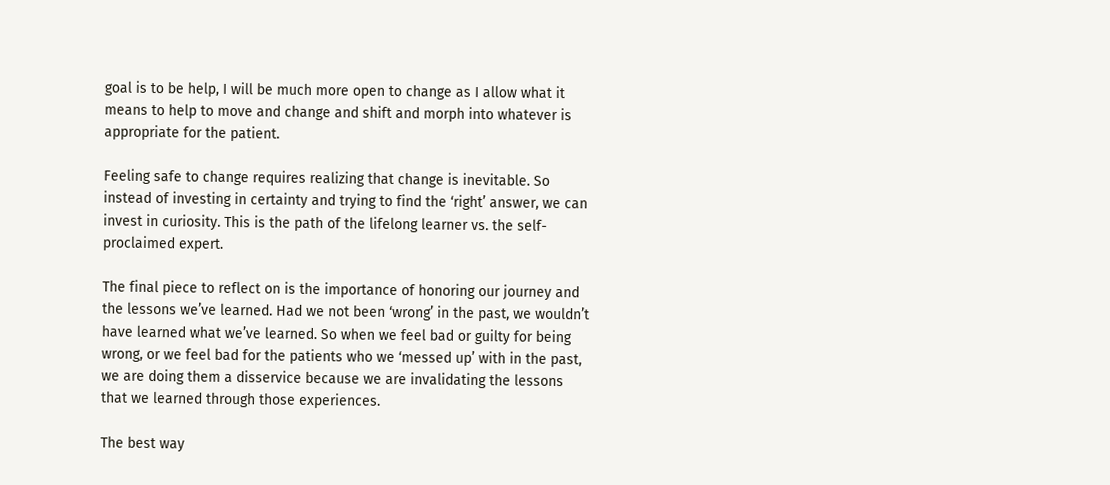goal is to be help, I will be much more open to change as I allow what it means to help to move and change and shift and morph into whatever is appropriate for the patient.

Feeling safe to change requires realizing that change is inevitable. So instead of investing in certainty and trying to find the ‘right’ answer, we can invest in curiosity. This is the path of the lifelong learner vs. the self-proclaimed expert.

The final piece to reflect on is the importance of honoring our journey and the lessons we’ve learned. Had we not been ‘wrong’ in the past, we wouldn’t have learned what we’ve learned. So when we feel bad or guilty for being wrong, or we feel bad for the patients who we ‘messed up’ with in the past, we are doing them a disservice because we are invalidating the lessons that we learned through those experiences.

The best way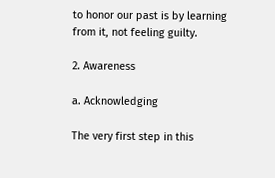to honor our past is by learning from it, not feeling guilty.

2. Awareness

a. Acknowledging

The very first step in this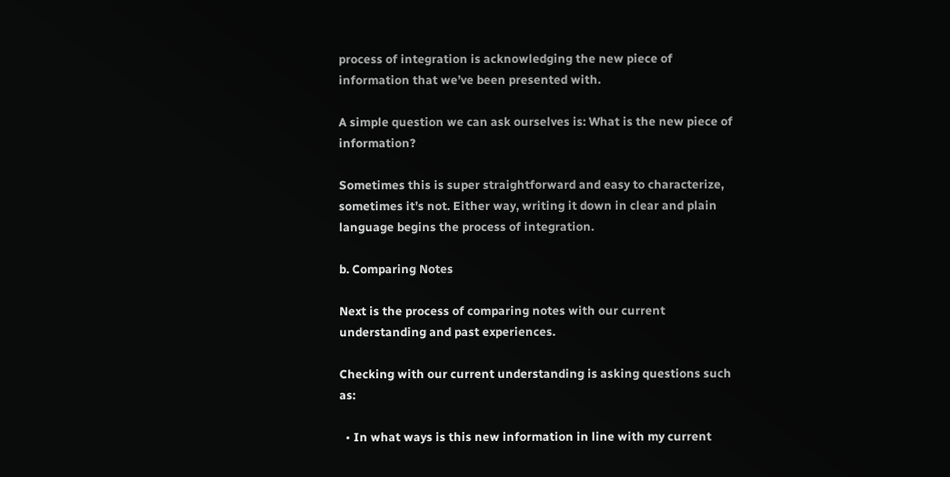process of integration is acknowledging the new piece of information that we’ve been presented with.

A simple question we can ask ourselves is: What is the new piece of information?

Sometimes this is super straightforward and easy to characterize, sometimes it’s not. Either way, writing it down in clear and plain language begins the process of integration.

b. Comparing Notes

Next is the process of comparing notes with our current understanding and past experiences.

Checking with our current understanding is asking questions such as:

  • In what ways is this new information in line with my current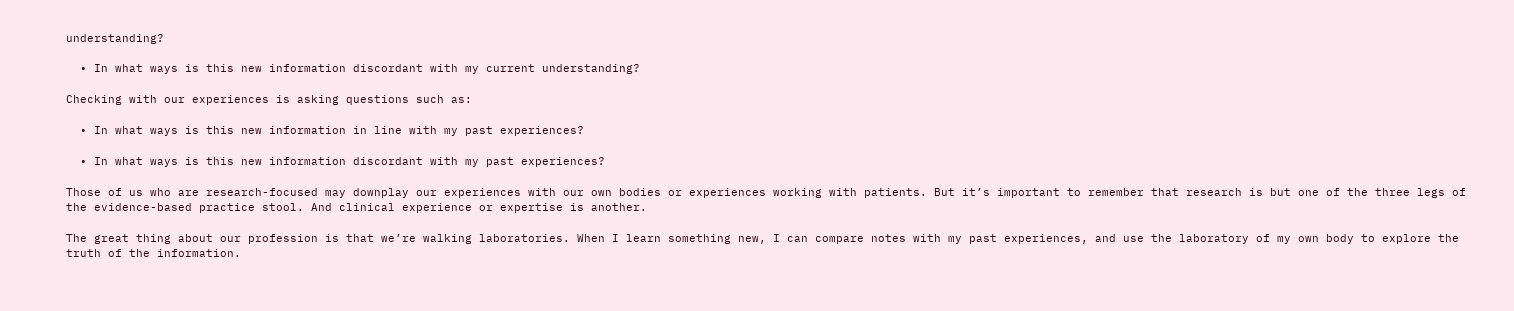understanding?

  • In what ways is this new information discordant with my current understanding?

Checking with our experiences is asking questions such as:

  • In what ways is this new information in line with my past experiences?

  • In what ways is this new information discordant with my past experiences?

Those of us who are research-focused may downplay our experiences with our own bodies or experiences working with patients. But it’s important to remember that research is but one of the three legs of the evidence-based practice stool. And clinical experience or expertise is another.

The great thing about our profession is that we’re walking laboratories. When I learn something new, I can compare notes with my past experiences, and use the laboratory of my own body to explore the truth of the information.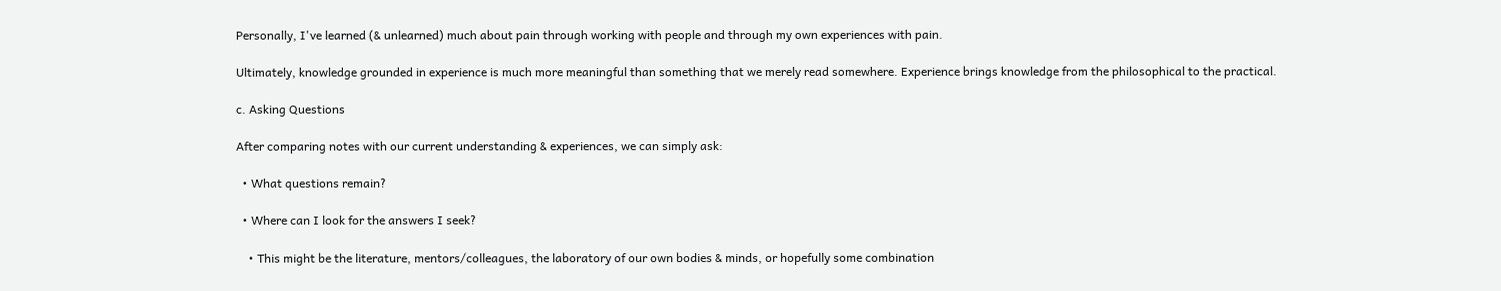Personally, I've learned (& unlearned) much about pain through working with people and through my own experiences with pain.

Ultimately, knowledge grounded in experience is much more meaningful than something that we merely read somewhere. Experience brings knowledge from the philosophical to the practical.

c. Asking Questions

After comparing notes with our current understanding & experiences, we can simply ask:

  • What questions remain?

  • Where can I look for the answers I seek?

    • This might be the literature, mentors/colleagues, the laboratory of our own bodies & minds, or hopefully some combination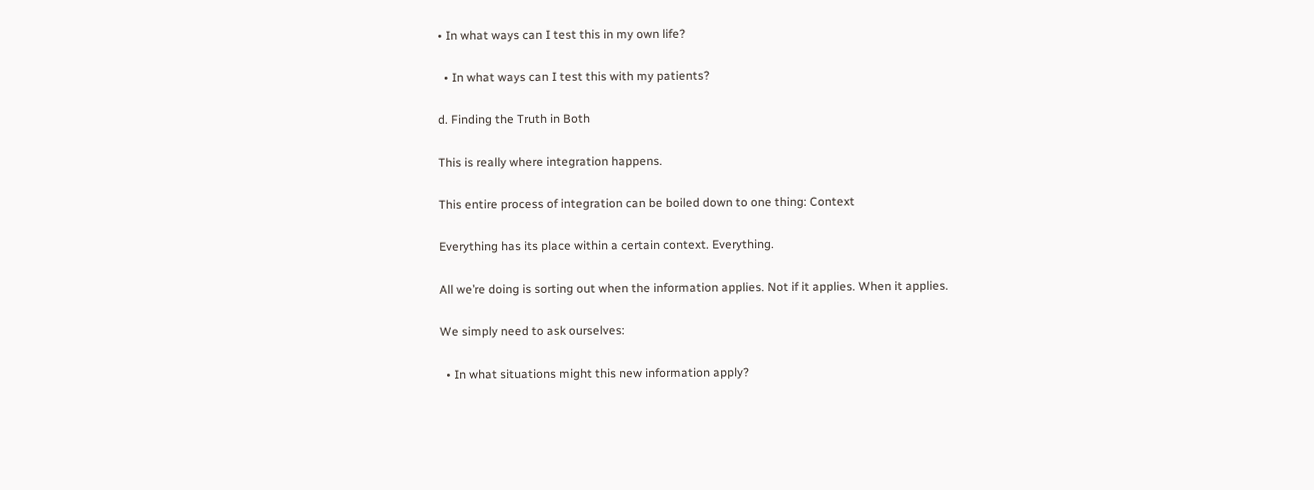• In what ways can I test this in my own life?

  • In what ways can I test this with my patients?

d. Finding the Truth in Both

This is really where integration happens.

This entire process of integration can be boiled down to one thing: Context

Everything has its place within a certain context. Everything.

All we’re doing is sorting out when the information applies. Not if it applies. When it applies.

We simply need to ask ourselves:

  • In what situations might this new information apply?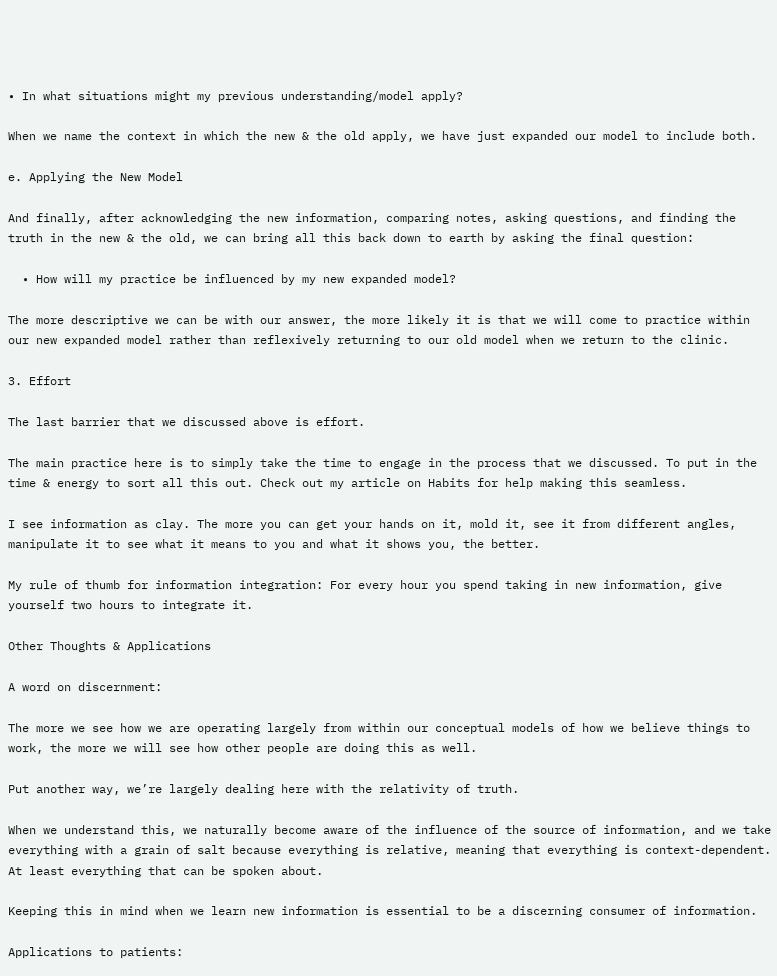• In what situations might my previous understanding/model apply?

When we name the context in which the new & the old apply, we have just expanded our model to include both.

e. Applying the New Model

And finally, after acknowledging the new information, comparing notes, asking questions, and finding the truth in the new & the old, we can bring all this back down to earth by asking the final question:

  • How will my practice be influenced by my new expanded model?

The more descriptive we can be with our answer, the more likely it is that we will come to practice within our new expanded model rather than reflexively returning to our old model when we return to the clinic.

3. Effort

The last barrier that we discussed above is effort.

The main practice here is to simply take the time to engage in the process that we discussed. To put in the time & energy to sort all this out. Check out my article on Habits for help making this seamless.

I see information as clay. The more you can get your hands on it, mold it, see it from different angles, manipulate it to see what it means to you and what it shows you, the better.

My rule of thumb for information integration: For every hour you spend taking in new information, give yourself two hours to integrate it.

Other Thoughts & Applications

A word on discernment:

The more we see how we are operating largely from within our conceptual models of how we believe things to work, the more we will see how other people are doing this as well.

Put another way, we’re largely dealing here with the relativity of truth.

When we understand this, we naturally become aware of the influence of the source of information, and we take everything with a grain of salt because everything is relative, meaning that everything is context-dependent. At least everything that can be spoken about.

Keeping this in mind when we learn new information is essential to be a discerning consumer of information.

Applications to patients: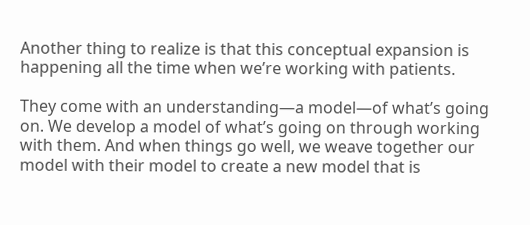Another thing to realize is that this conceptual expansion is happening all the time when we’re working with patients.

They come with an understanding—a model—of what’s going on. We develop a model of what’s going on through working with them. And when things go well, we weave together our model with their model to create a new model that is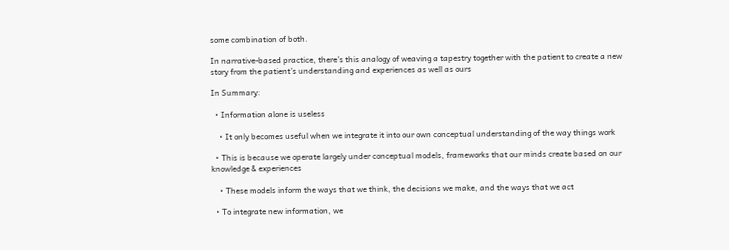some combination of both.

In narrative-based practice, there’s this analogy of weaving a tapestry together with the patient to create a new story from the patient’s understanding and experiences as well as ours

In Summary:

  • Information alone is useless

    • It only becomes useful when we integrate it into our own conceptual understanding of the way things work

  • This is because we operate largely under conceptual models, frameworks that our minds create based on our knowledge & experiences

    • These models inform the ways that we think, the decisions we make, and the ways that we act

  • To integrate new information, we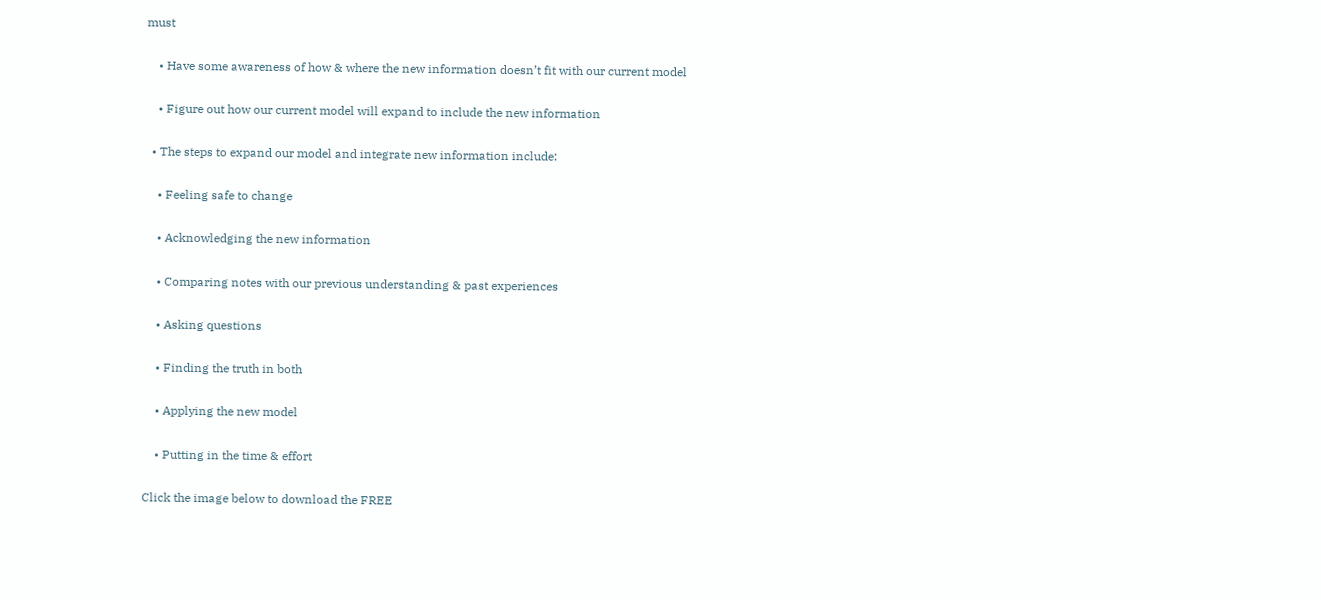must

    • Have some awareness of how & where the new information doesn’t fit with our current model

    • Figure out how our current model will expand to include the new information

  • The steps to expand our model and integrate new information include:

    • Feeling safe to change

    • Acknowledging the new information

    • Comparing notes with our previous understanding & past experiences

    • Asking questions

    • Finding the truth in both

    • Applying the new model

    • Putting in the time & effort

Click the image below to download the FREE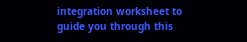integration worksheet to guide you through this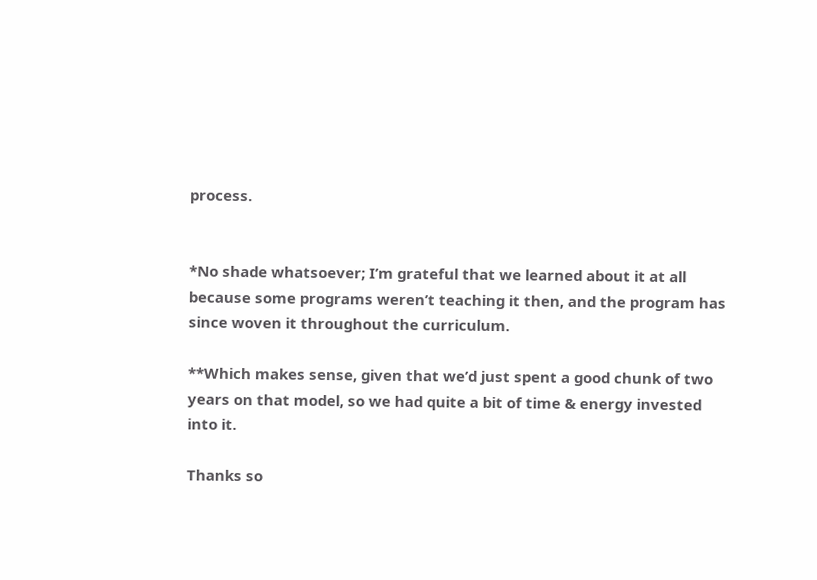process.


*No shade whatsoever; I’m grateful that we learned about it at all because some programs weren’t teaching it then, and the program has since woven it throughout the curriculum.

**Which makes sense, given that we’d just spent a good chunk of two years on that model, so we had quite a bit of time & energy invested into it.

Thanks so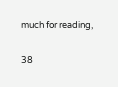much for reading,


38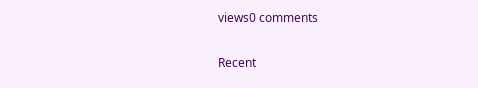views0 comments

Recent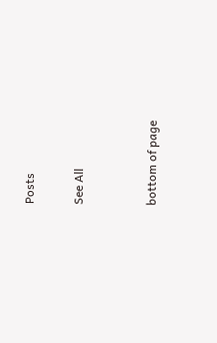Posts

See All


bottom of page